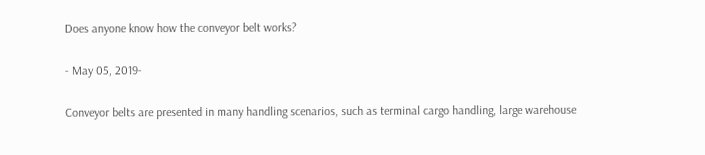Does anyone know how the conveyor belt works?

- May 05, 2019-

Conveyor belts are presented in many handling scenarios, such as terminal cargo handling, large warehouse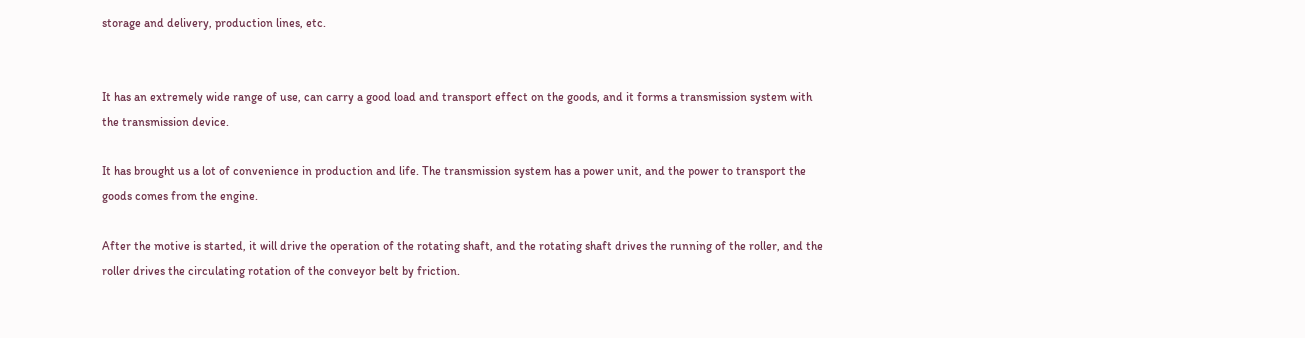storage and delivery, production lines, etc.


It has an extremely wide range of use, can carry a good load and transport effect on the goods, and it forms a transmission system with the transmission device.

It has brought us a lot of convenience in production and life. The transmission system has a power unit, and the power to transport the goods comes from the engine.

After the motive is started, it will drive the operation of the rotating shaft, and the rotating shaft drives the running of the roller, and the roller drives the circulating rotation of the conveyor belt by friction.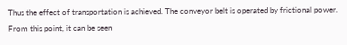Thus the effect of transportation is achieved. The conveyor belt is operated by frictional power. From this point, it can be seen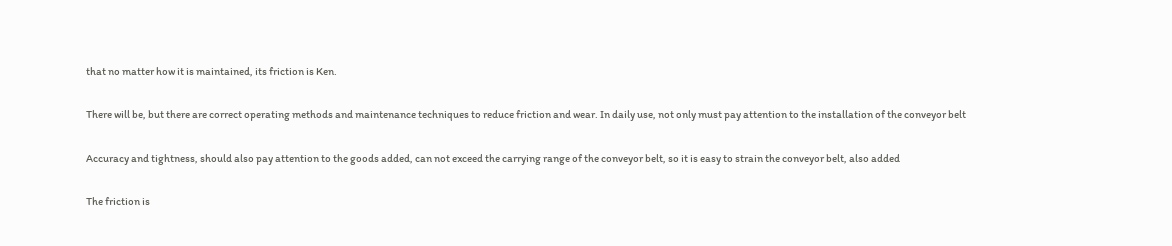that no matter how it is maintained, its friction is Ken.

There will be, but there are correct operating methods and maintenance techniques to reduce friction and wear. In daily use, not only must pay attention to the installation of the conveyor belt

Accuracy and tightness, should also pay attention to the goods added, can not exceed the carrying range of the conveyor belt, so it is easy to strain the conveyor belt, also added

The friction is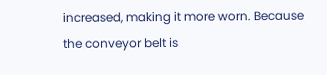increased, making it more worn. Because the conveyor belt is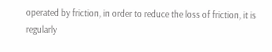operated by friction, in order to reduce the loss of friction, it is regularly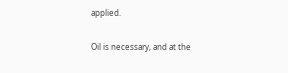applied.

Oil is necessary, and at the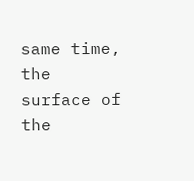same time, the surface of the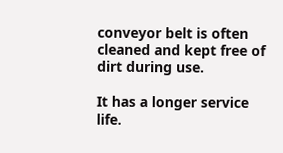conveyor belt is often cleaned and kept free of dirt during use.

It has a longer service life.